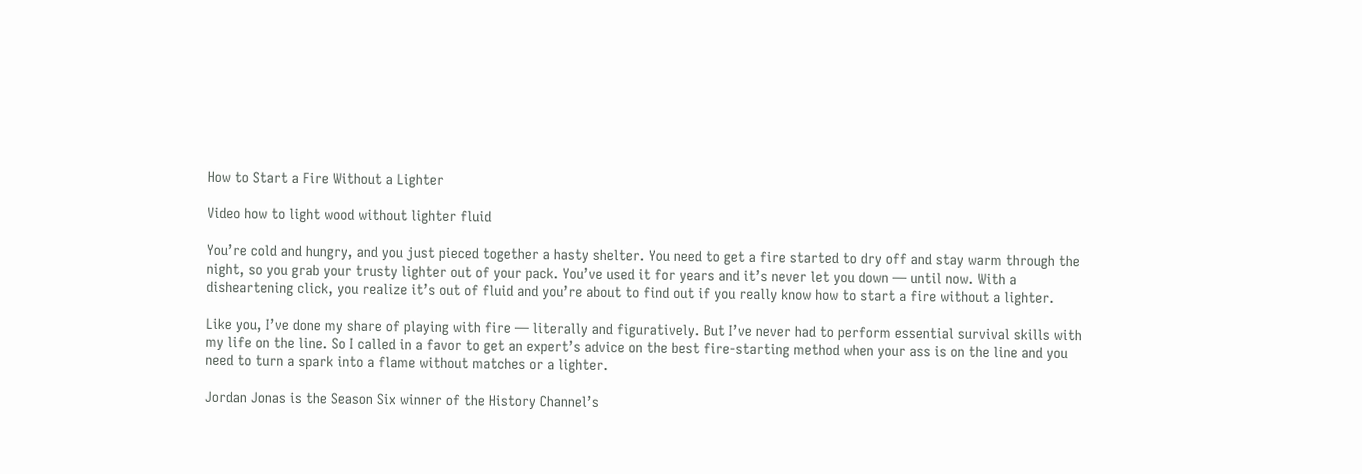How to Start a Fire Without a Lighter

Video how to light wood without lighter fluid

You’re cold and hungry, and you just pieced together a hasty shelter. You need to get a fire started to dry off and stay warm through the night, so you grab your trusty lighter out of your pack. You’ve used it for years and it’s never let you down — until now. With a disheartening click, you realize it’s out of fluid and you’re about to find out if you really know how to start a fire without a lighter.

Like you, I’ve done my share of playing with fire — literally and figuratively. But I’ve never had to perform essential survival skills with my life on the line. So I called in a favor to get an expert’s advice on the best fire-starting method when your ass is on the line and you need to turn a spark into a flame without matches or a lighter.

Jordan Jonas is the Season Six winner of the History Channel’s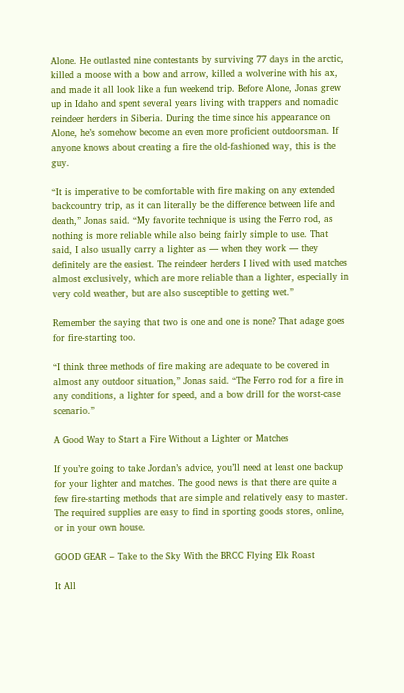Alone. He outlasted nine contestants by surviving 77 days in the arctic, killed a moose with a bow and arrow, killed a wolverine with his ax, and made it all look like a fun weekend trip. Before Alone, Jonas grew up in Idaho and spent several years living with trappers and nomadic reindeer herders in Siberia. During the time since his appearance on Alone, he’s somehow become an even more proficient outdoorsman. If anyone knows about creating a fire the old-fashioned way, this is the guy.

“It is imperative to be comfortable with fire making on any extended backcountry trip, as it can literally be the difference between life and death,” Jonas said. “My favorite technique is using the Ferro rod, as nothing is more reliable while also being fairly simple to use. That said, I also usually carry a lighter as — when they work — they definitely are the easiest. The reindeer herders I lived with used matches almost exclusively, which are more reliable than a lighter, especially in very cold weather, but are also susceptible to getting wet.”

Remember the saying that two is one and one is none? That adage goes for fire-starting too.

“I think three methods of fire making are adequate to be covered in almost any outdoor situation,” Jonas said. “The Ferro rod for a fire in any conditions, a lighter for speed, and a bow drill for the worst-case scenario.”

A Good Way to Start a Fire Without a Lighter or Matches

If you’re going to take Jordan’s advice, you’ll need at least one backup for your lighter and matches. The good news is that there are quite a few fire-starting methods that are simple and relatively easy to master. The required supplies are easy to find in sporting goods stores, online, or in your own house.

GOOD GEAR – Take to the Sky With the BRCC Flying Elk Roast

It All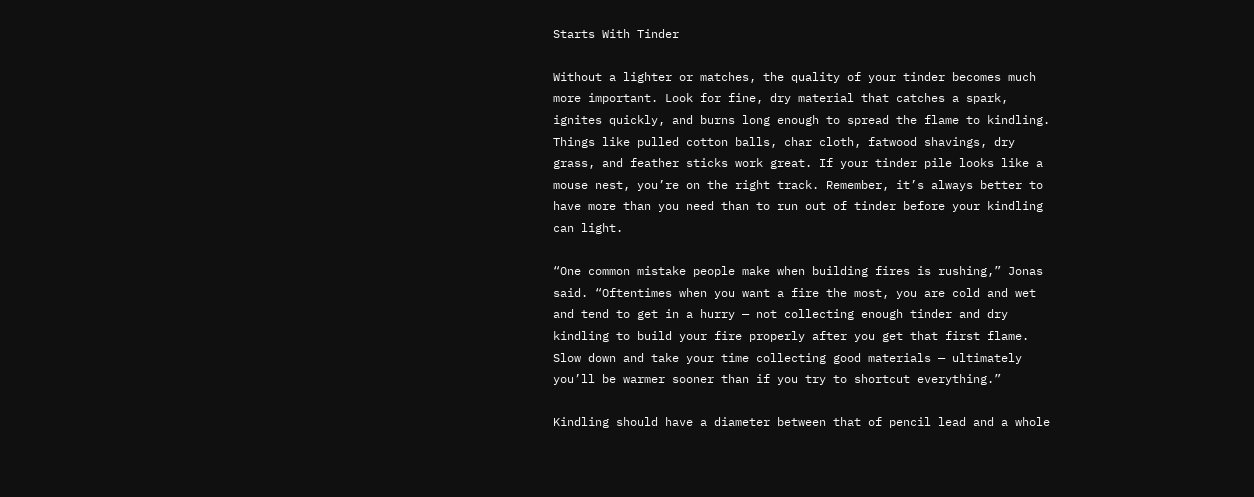Starts With Tinder

Without a lighter or matches, the quality of your tinder becomes much more important. Look for fine, dry material that catches a spark, ignites quickly, and burns long enough to spread the flame to kindling. Things like pulled cotton balls, char cloth, fatwood shavings, dry grass, and feather sticks work great. If your tinder pile looks like a mouse nest, you’re on the right track. Remember, it’s always better to have more than you need than to run out of tinder before your kindling can light.

“One common mistake people make when building fires is rushing,” Jonas said. “Oftentimes when you want a fire the most, you are cold and wet and tend to get in a hurry — not collecting enough tinder and dry kindling to build your fire properly after you get that first flame. Slow down and take your time collecting good materials — ultimately you’ll be warmer sooner than if you try to shortcut everything.”

Kindling should have a diameter between that of pencil lead and a whole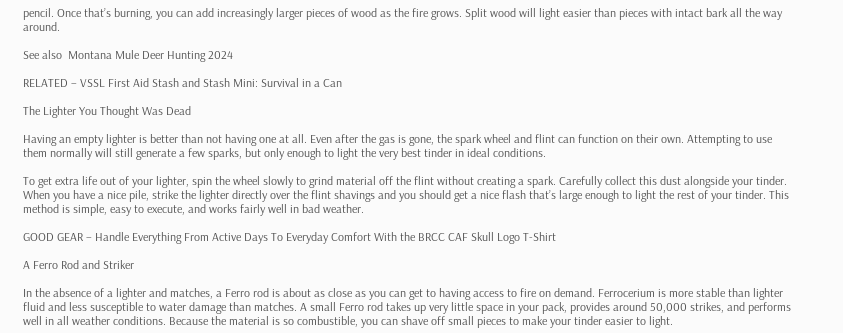pencil. Once that’s burning, you can add increasingly larger pieces of wood as the fire grows. Split wood will light easier than pieces with intact bark all the way around.

See also  Montana Mule Deer Hunting 2024

RELATED – VSSL First Aid Stash and Stash Mini: Survival in a Can

The Lighter You Thought Was Dead

Having an empty lighter is better than not having one at all. Even after the gas is gone, the spark wheel and flint can function on their own. Attempting to use them normally will still generate a few sparks, but only enough to light the very best tinder in ideal conditions.

To get extra life out of your lighter, spin the wheel slowly to grind material off the flint without creating a spark. Carefully collect this dust alongside your tinder. When you have a nice pile, strike the lighter directly over the flint shavings and you should get a nice flash that’s large enough to light the rest of your tinder. This method is simple, easy to execute, and works fairly well in bad weather.

GOOD GEAR – Handle Everything From Active Days To Everyday Comfort With the BRCC CAF Skull Logo T-Shirt

A Ferro Rod and Striker

In the absence of a lighter and matches, a Ferro rod is about as close as you can get to having access to fire on demand. Ferrocerium is more stable than lighter fluid and less susceptible to water damage than matches. A small Ferro rod takes up very little space in your pack, provides around 50,000 strikes, and performs well in all weather conditions. Because the material is so combustible, you can shave off small pieces to make your tinder easier to light.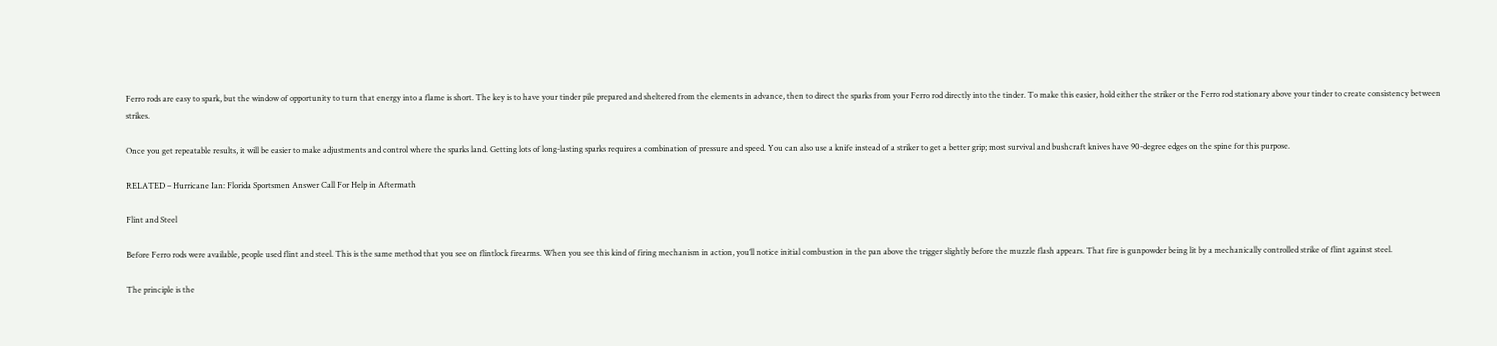Ferro rods are easy to spark, but the window of opportunity to turn that energy into a flame is short. The key is to have your tinder pile prepared and sheltered from the elements in advance, then to direct the sparks from your Ferro rod directly into the tinder. To make this easier, hold either the striker or the Ferro rod stationary above your tinder to create consistency between strikes.

Once you get repeatable results, it will be easier to make adjustments and control where the sparks land. Getting lots of long-lasting sparks requires a combination of pressure and speed. You can also use a knife instead of a striker to get a better grip; most survival and bushcraft knives have 90-degree edges on the spine for this purpose.

RELATED – Hurricane Ian: Florida Sportsmen Answer Call For Help in Aftermath

Flint and Steel

Before Ferro rods were available, people used flint and steel. This is the same method that you see on flintlock firearms. When you see this kind of firing mechanism in action, you’ll notice initial combustion in the pan above the trigger slightly before the muzzle flash appears. That fire is gunpowder being lit by a mechanically controlled strike of flint against steel.

The principle is the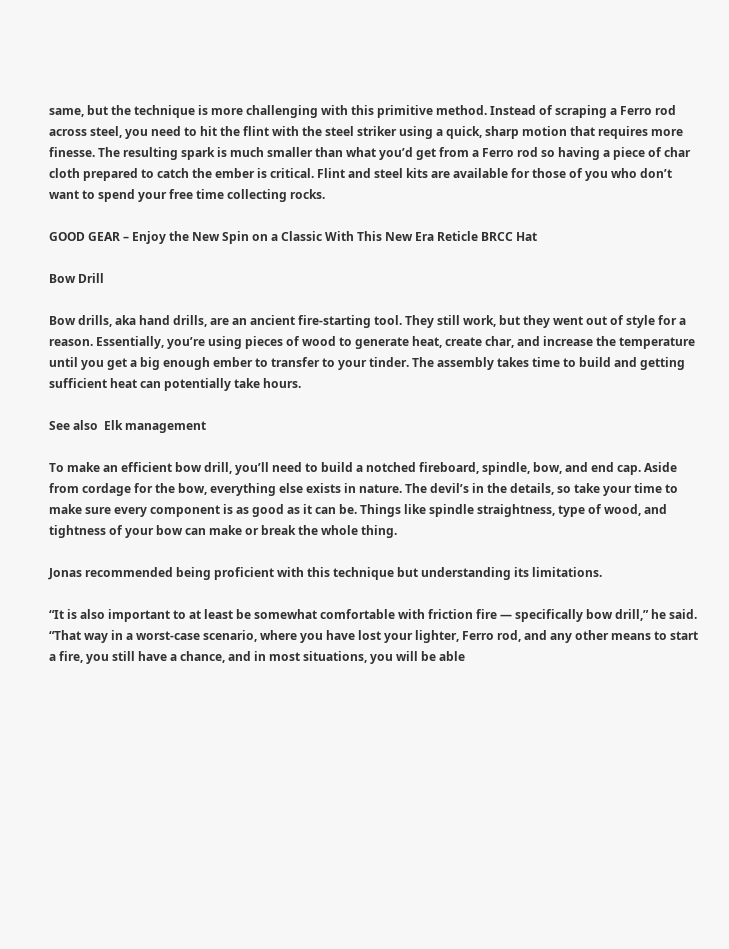same, but the technique is more challenging with this primitive method. Instead of scraping a Ferro rod across steel, you need to hit the flint with the steel striker using a quick, sharp motion that requires more finesse. The resulting spark is much smaller than what you’d get from a Ferro rod so having a piece of char cloth prepared to catch the ember is critical. Flint and steel kits are available for those of you who don’t want to spend your free time collecting rocks.

GOOD GEAR – Enjoy the New Spin on a Classic With This New Era Reticle BRCC Hat

Bow Drill

Bow drills, aka hand drills, are an ancient fire-starting tool. They still work, but they went out of style for a reason. Essentially, you’re using pieces of wood to generate heat, create char, and increase the temperature until you get a big enough ember to transfer to your tinder. The assembly takes time to build and getting sufficient heat can potentially take hours.

See also  Elk management

To make an efficient bow drill, you’ll need to build a notched fireboard, spindle, bow, and end cap. Aside from cordage for the bow, everything else exists in nature. The devil’s in the details, so take your time to make sure every component is as good as it can be. Things like spindle straightness, type of wood, and tightness of your bow can make or break the whole thing.

Jonas recommended being proficient with this technique but understanding its limitations.

“It is also important to at least be somewhat comfortable with friction fire — specifically bow drill,” he said. “That way in a worst-case scenario, where you have lost your lighter, Ferro rod, and any other means to start a fire, you still have a chance, and in most situations, you will be able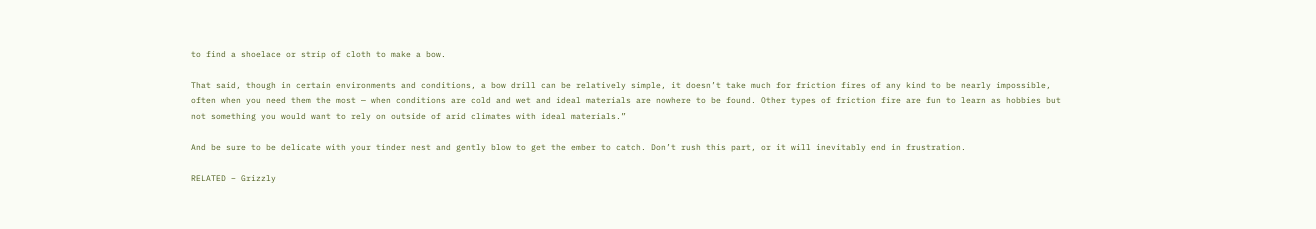to find a shoelace or strip of cloth to make a bow.

That said, though in certain environments and conditions, a bow drill can be relatively simple, it doesn’t take much for friction fires of any kind to be nearly impossible, often when you need them the most — when conditions are cold and wet and ideal materials are nowhere to be found. Other types of friction fire are fun to learn as hobbies but not something you would want to rely on outside of arid climates with ideal materials.”

And be sure to be delicate with your tinder nest and gently blow to get the ember to catch. Don’t rush this part, or it will inevitably end in frustration.

RELATED – Grizzly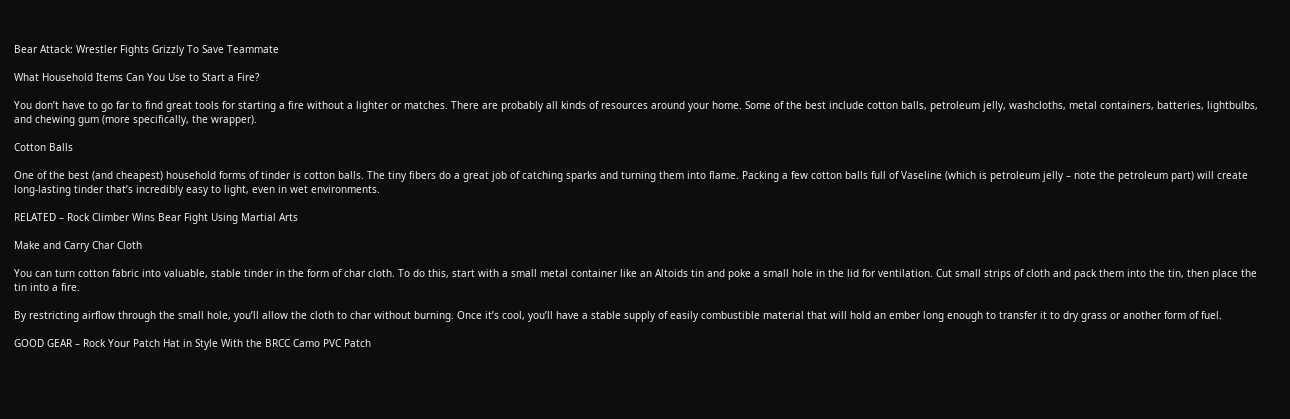Bear Attack: Wrestler Fights Grizzly To Save Teammate

What Household Items Can You Use to Start a Fire?

You don’t have to go far to find great tools for starting a fire without a lighter or matches. There are probably all kinds of resources around your home. Some of the best include cotton balls, petroleum jelly, washcloths, metal containers, batteries, lightbulbs, and chewing gum (more specifically, the wrapper).

Cotton Balls

One of the best (and cheapest) household forms of tinder is cotton balls. The tiny fibers do a great job of catching sparks and turning them into flame. Packing a few cotton balls full of Vaseline (which is petroleum jelly – note the petroleum part) will create long-lasting tinder that’s incredibly easy to light, even in wet environments.

RELATED – Rock Climber Wins Bear Fight Using Martial Arts

Make and Carry Char Cloth

You can turn cotton fabric into valuable, stable tinder in the form of char cloth. To do this, start with a small metal container like an Altoids tin and poke a small hole in the lid for ventilation. Cut small strips of cloth and pack them into the tin, then place the tin into a fire.

By restricting airflow through the small hole, you’ll allow the cloth to char without burning. Once it’s cool, you’ll have a stable supply of easily combustible material that will hold an ember long enough to transfer it to dry grass or another form of fuel.

GOOD GEAR – Rock Your Patch Hat in Style With the BRCC Camo PVC Patch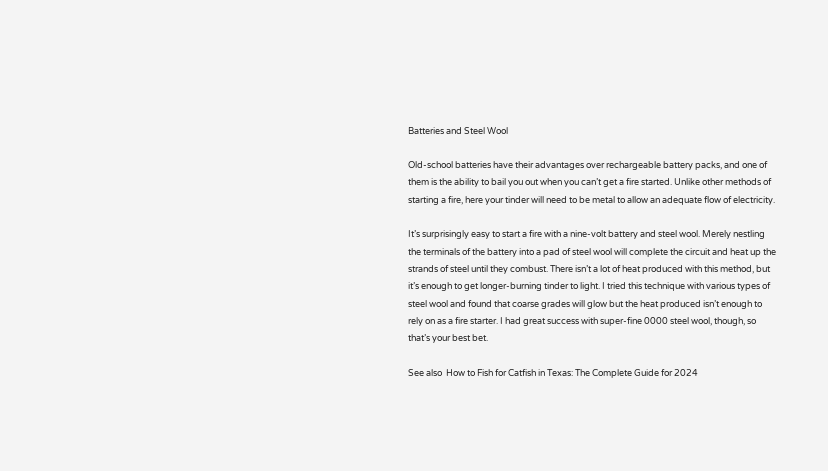Batteries and Steel Wool

Old-school batteries have their advantages over rechargeable battery packs, and one of them is the ability to bail you out when you can’t get a fire started. Unlike other methods of starting a fire, here your tinder will need to be metal to allow an adequate flow of electricity.

It’s surprisingly easy to start a fire with a nine-volt battery and steel wool. Merely nestling the terminals of the battery into a pad of steel wool will complete the circuit and heat up the strands of steel until they combust. There isn’t a lot of heat produced with this method, but it’s enough to get longer-burning tinder to light. I tried this technique with various types of steel wool and found that coarse grades will glow but the heat produced isn’t enough to rely on as a fire starter. I had great success with super-fine 0000 steel wool, though, so that’s your best bet.

See also  How to Fish for Catfish in Texas: The Complete Guide for 2024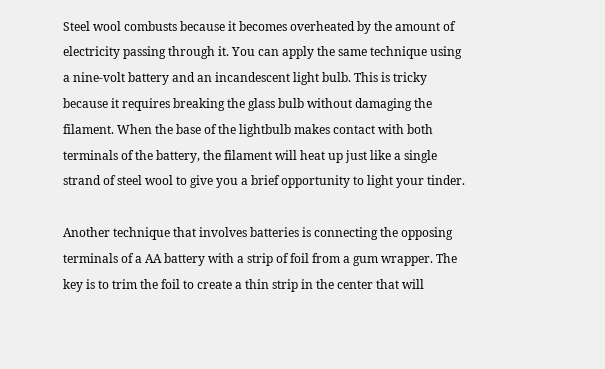Steel wool combusts because it becomes overheated by the amount of electricity passing through it. You can apply the same technique using a nine-volt battery and an incandescent light bulb. This is tricky because it requires breaking the glass bulb without damaging the filament. When the base of the lightbulb makes contact with both terminals of the battery, the filament will heat up just like a single strand of steel wool to give you a brief opportunity to light your tinder.

Another technique that involves batteries is connecting the opposing terminals of a AA battery with a strip of foil from a gum wrapper. The key is to trim the foil to create a thin strip in the center that will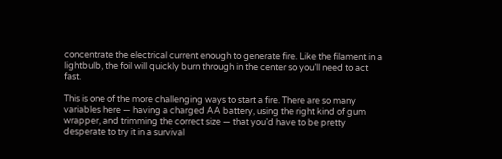concentrate the electrical current enough to generate fire. Like the filament in a lightbulb, the foil will quickly burn through in the center so you’ll need to act fast.

This is one of the more challenging ways to start a fire. There are so many variables here — having a charged AA battery, using the right kind of gum wrapper, and trimming the correct size — that you’d have to be pretty desperate to try it in a survival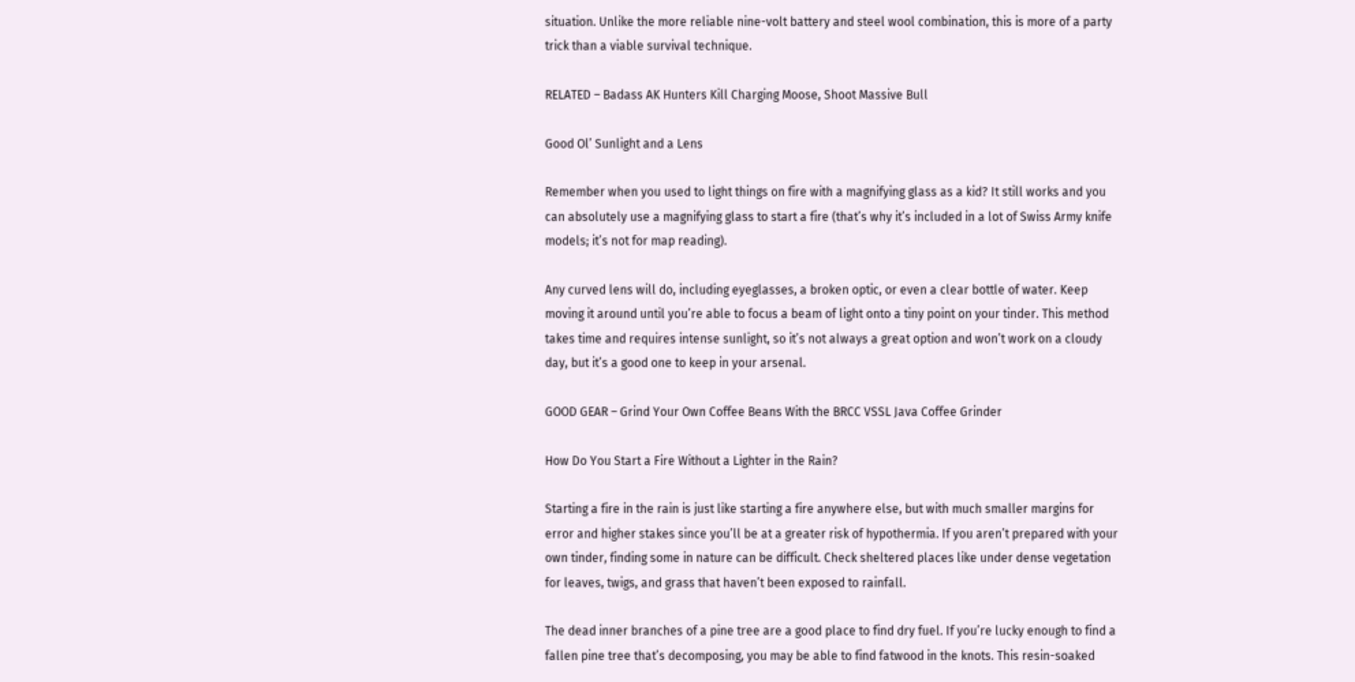situation. Unlike the more reliable nine-volt battery and steel wool combination, this is more of a party trick than a viable survival technique.

RELATED – Badass AK Hunters Kill Charging Moose, Shoot Massive Bull

Good Ol’ Sunlight and a Lens

Remember when you used to light things on fire with a magnifying glass as a kid? It still works and you can absolutely use a magnifying glass to start a fire (that’s why it’s included in a lot of Swiss Army knife models; it’s not for map reading).

Any curved lens will do, including eyeglasses, a broken optic, or even a clear bottle of water. Keep moving it around until you’re able to focus a beam of light onto a tiny point on your tinder. This method takes time and requires intense sunlight, so it’s not always a great option and won’t work on a cloudy day, but it’s a good one to keep in your arsenal.

GOOD GEAR – Grind Your Own Coffee Beans With the BRCC VSSL Java Coffee Grinder

How Do You Start a Fire Without a Lighter in the Rain?

Starting a fire in the rain is just like starting a fire anywhere else, but with much smaller margins for error and higher stakes since you’ll be at a greater risk of hypothermia. If you aren’t prepared with your own tinder, finding some in nature can be difficult. Check sheltered places like under dense vegetation for leaves, twigs, and grass that haven’t been exposed to rainfall.

The dead inner branches of a pine tree are a good place to find dry fuel. If you’re lucky enough to find a fallen pine tree that’s decomposing, you may be able to find fatwood in the knots. This resin-soaked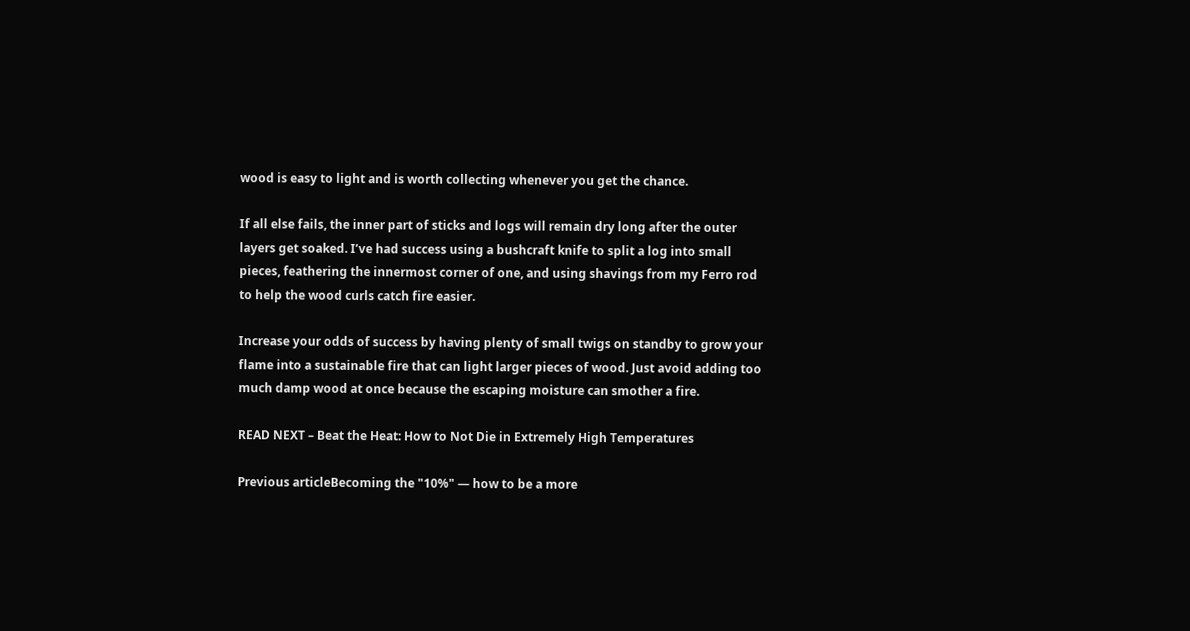wood is easy to light and is worth collecting whenever you get the chance.

If all else fails, the inner part of sticks and logs will remain dry long after the outer layers get soaked. I’ve had success using a bushcraft knife to split a log into small pieces, feathering the innermost corner of one, and using shavings from my Ferro rod to help the wood curls catch fire easier.

Increase your odds of success by having plenty of small twigs on standby to grow your flame into a sustainable fire that can light larger pieces of wood. Just avoid adding too much damp wood at once because the escaping moisture can smother a fire.

READ NEXT – Beat the Heat: How to Not Die in Extremely High Temperatures

Previous articleBecoming the "10%" — how to be a more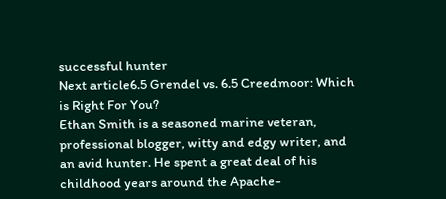successful hunter
Next article6.5 Grendel vs. 6.5 Creedmoor: Which is Right For You?
Ethan Smith is a seasoned marine veteran, professional blogger, witty and edgy writer, and an avid hunter. He spent a great deal of his childhood years around the Apache-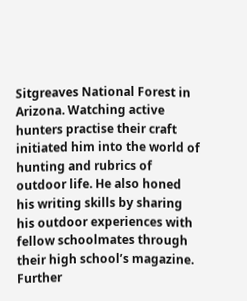Sitgreaves National Forest in Arizona. Watching active hunters practise their craft initiated him into the world of hunting and rubrics of outdoor life. He also honed his writing skills by sharing his outdoor experiences with fellow schoolmates through their high school’s magazine. Further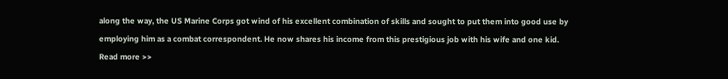along the way, the US Marine Corps got wind of his excellent combination of skills and sought to put them into good use by employing him as a combat correspondent. He now shares his income from this prestigious job with his wife and one kid. Read more >>